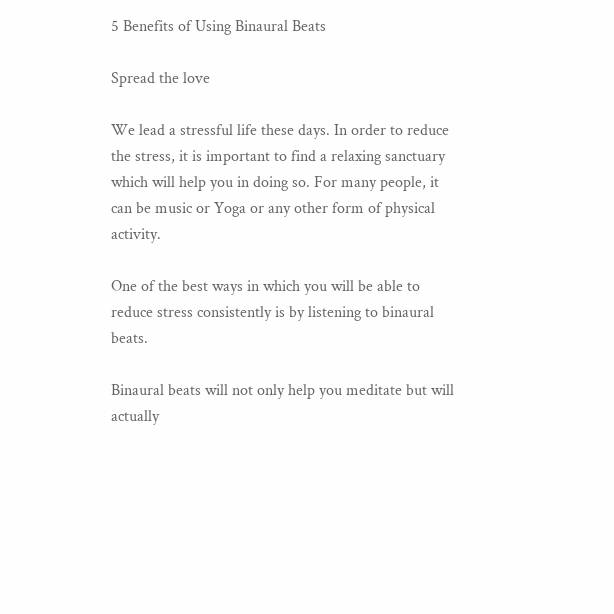5 Benefits of Using Binaural Beats

Spread the love

We lead a stressful life these days. In order to reduce the stress, it is important to find a relaxing sanctuary which will help you in doing so. For many people, it can be music or Yoga or any other form of physical activity.

One of the best ways in which you will be able to reduce stress consistently is by listening to binaural beats.

Binaural beats will not only help you meditate but will actually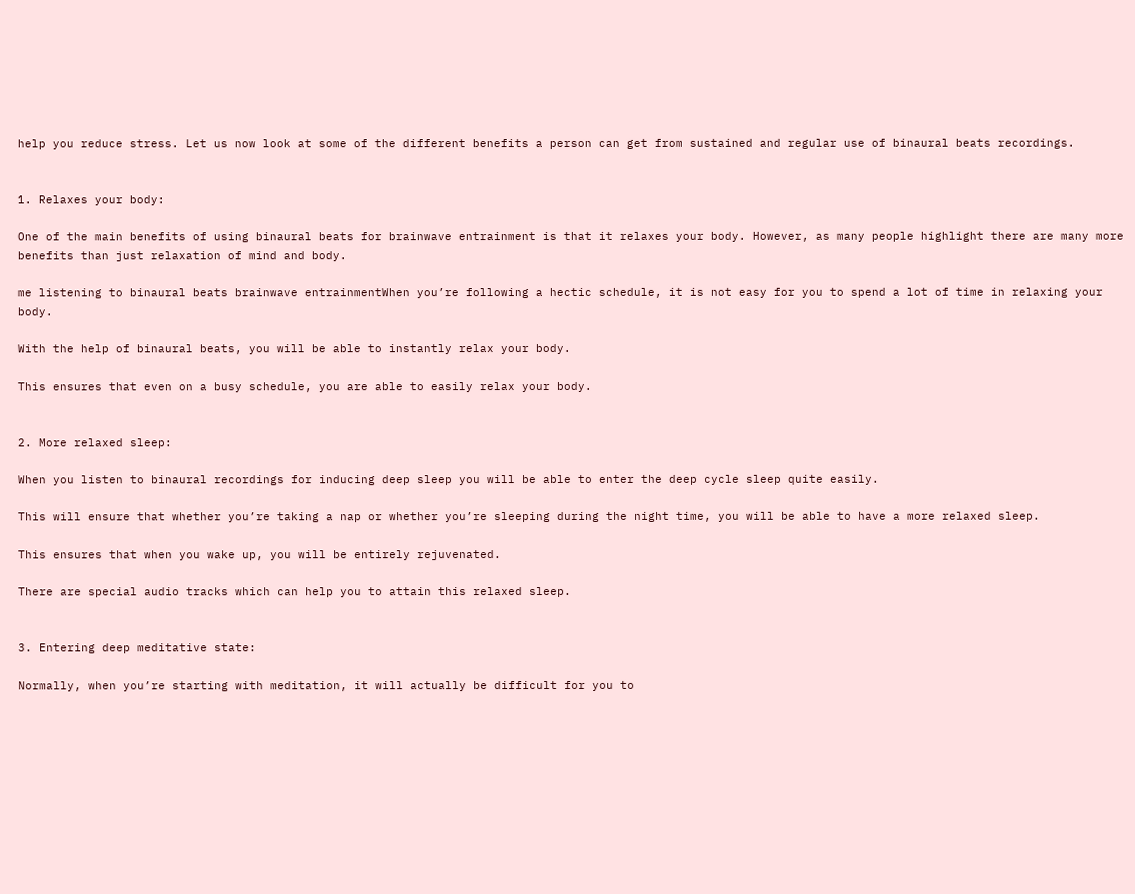help you reduce stress. Let us now look at some of the different benefits a person can get from sustained and regular use of binaural beats recordings.


1. Relaxes your body:

One of the main benefits of using binaural beats for brainwave entrainment is that it relaxes your body. However, as many people highlight there are many more benefits than just relaxation of mind and body.

me listening to binaural beats brainwave entrainmentWhen you’re following a hectic schedule, it is not easy for you to spend a lot of time in relaxing your body.

With the help of binaural beats, you will be able to instantly relax your body.

This ensures that even on a busy schedule, you are able to easily relax your body.


2. More relaxed sleep:

When you listen to binaural recordings for inducing deep sleep you will be able to enter the deep cycle sleep quite easily.

This will ensure that whether you’re taking a nap or whether you’re sleeping during the night time, you will be able to have a more relaxed sleep.

This ensures that when you wake up, you will be entirely rejuvenated.

There are special audio tracks which can help you to attain this relaxed sleep.


3. Entering deep meditative state:

Normally, when you’re starting with meditation, it will actually be difficult for you to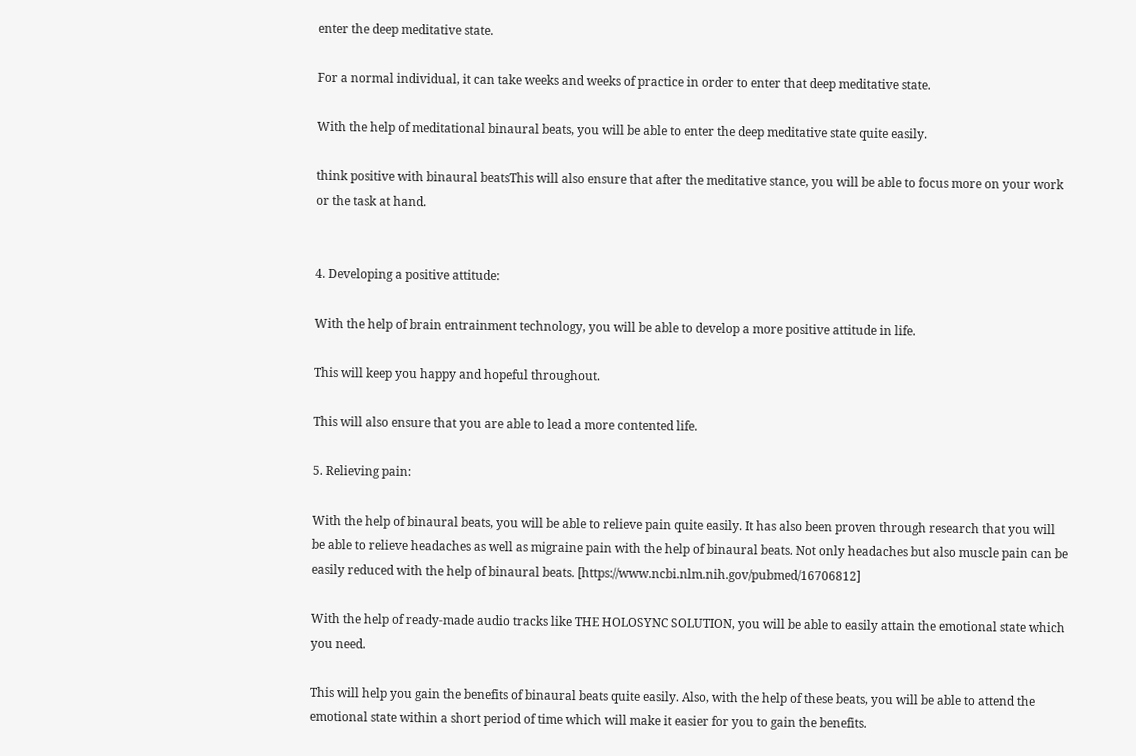enter the deep meditative state.

For a normal individual, it can take weeks and weeks of practice in order to enter that deep meditative state.

With the help of meditational binaural beats, you will be able to enter the deep meditative state quite easily.

think positive with binaural beatsThis will also ensure that after the meditative stance, you will be able to focus more on your work or the task at hand.


4. Developing a positive attitude:

With the help of brain entrainment technology, you will be able to develop a more positive attitude in life.

This will keep you happy and hopeful throughout.

This will also ensure that you are able to lead a more contented life.

5. Relieving pain:

With the help of binaural beats, you will be able to relieve pain quite easily. It has also been proven through research that you will be able to relieve headaches as well as migraine pain with the help of binaural beats. Not only headaches but also muscle pain can be easily reduced with the help of binaural beats. [https://www.ncbi.nlm.nih.gov/pubmed/16706812]

With the help of ready-made audio tracks like THE HOLOSYNC SOLUTION, you will be able to easily attain the emotional state which you need.

This will help you gain the benefits of binaural beats quite easily. Also, with the help of these beats, you will be able to attend the emotional state within a short period of time which will make it easier for you to gain the benefits.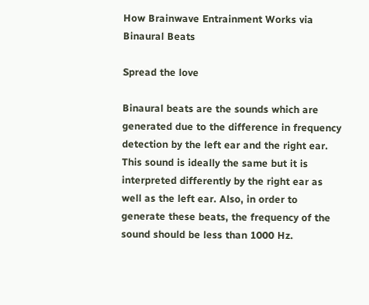How Brainwave Entrainment Works via Binaural Beats

Spread the love

Binaural beats are the sounds which are generated due to the difference in frequency detection by the left ear and the right ear. This sound is ideally the same but it is interpreted differently by the right ear as well as the left ear. Also, in order to generate these beats, the frequency of the sound should be less than 1000 Hz.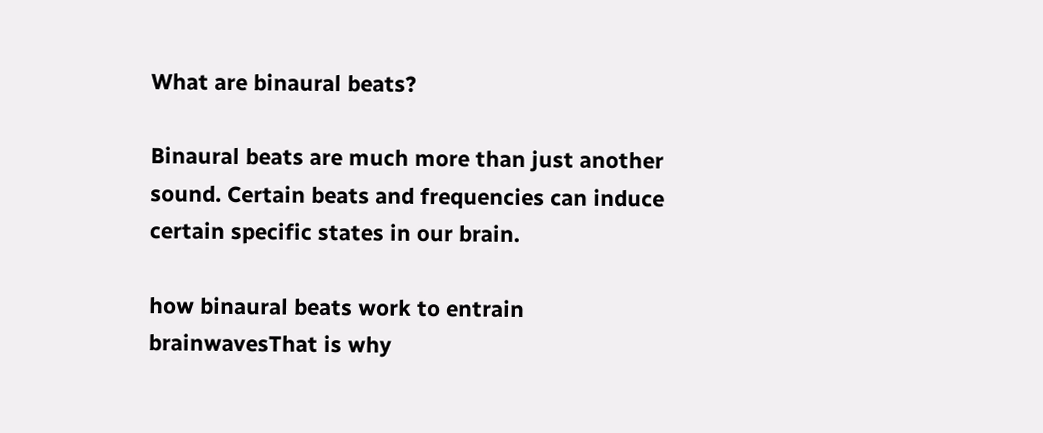What are binaural beats?

Binaural beats are much more than just another sound. Certain beats and frequencies can induce certain specific states in our brain.

how binaural beats work to entrain brainwavesThat is why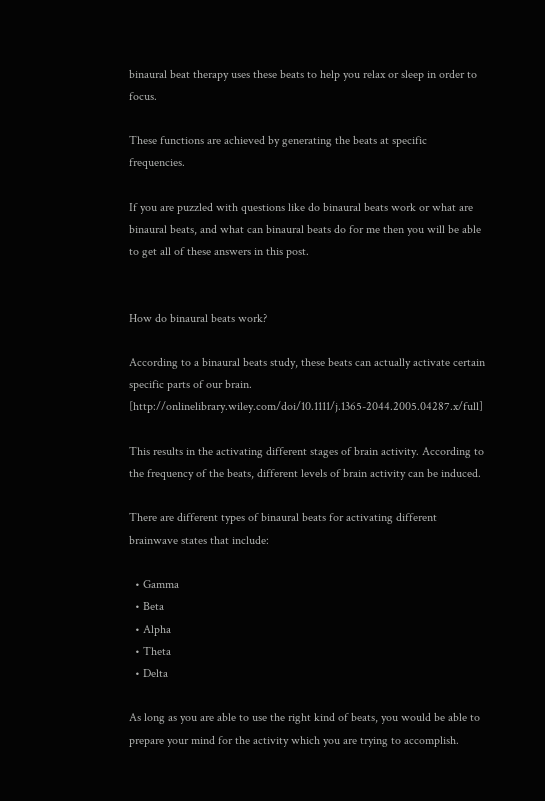binaural beat therapy uses these beats to help you relax or sleep in order to focus.

These functions are achieved by generating the beats at specific frequencies.

If you are puzzled with questions like do binaural beats work or what are binaural beats, and what can binaural beats do for me then you will be able to get all of these answers in this post.


How do binaural beats work?

According to a binaural beats study, these beats can actually activate certain specific parts of our brain. [http://onlinelibrary.wiley.com/doi/10.1111/j.1365-2044.2005.04287.x/full]

This results in the activating different stages of brain activity. According to the frequency of the beats, different levels of brain activity can be induced.

There are different types of binaural beats for activating different brainwave states that include:

  • Gamma
  • Beta
  • Alpha
  • Theta
  • Delta

As long as you are able to use the right kind of beats, you would be able to prepare your mind for the activity which you are trying to accomplish.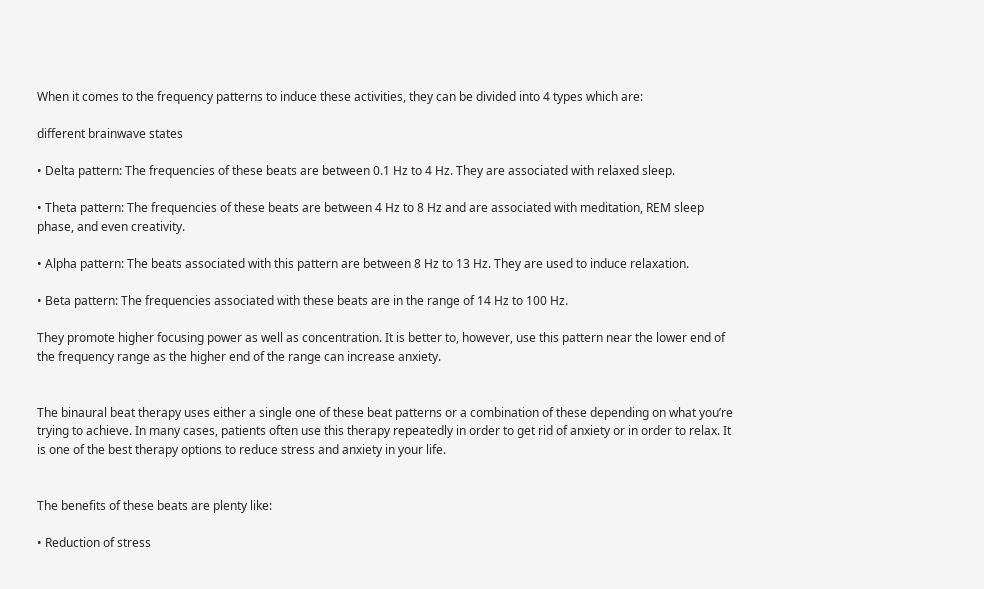When it comes to the frequency patterns to induce these activities, they can be divided into 4 types which are:

different brainwave states

• Delta pattern: The frequencies of these beats are between 0.1 Hz to 4 Hz. They are associated with relaxed sleep.

• Theta pattern: The frequencies of these beats are between 4 Hz to 8 Hz and are associated with meditation, REM sleep phase, and even creativity.

• Alpha pattern: The beats associated with this pattern are between 8 Hz to 13 Hz. They are used to induce relaxation.

• Beta pattern: The frequencies associated with these beats are in the range of 14 Hz to 100 Hz.

They promote higher focusing power as well as concentration. It is better to, however, use this pattern near the lower end of the frequency range as the higher end of the range can increase anxiety.


The binaural beat therapy uses either a single one of these beat patterns or a combination of these depending on what you’re trying to achieve. In many cases, patients often use this therapy repeatedly in order to get rid of anxiety or in order to relax. It is one of the best therapy options to reduce stress and anxiety in your life.


The benefits of these beats are plenty like:

• Reduction of stress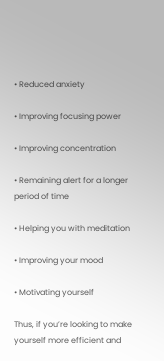• Reduced anxiety

• Improving focusing power

• Improving concentration

• Remaining alert for a longer period of time

• Helping you with meditation

• Improving your mood

• Motivating yourself

Thus, if you’re looking to make yourself more efficient and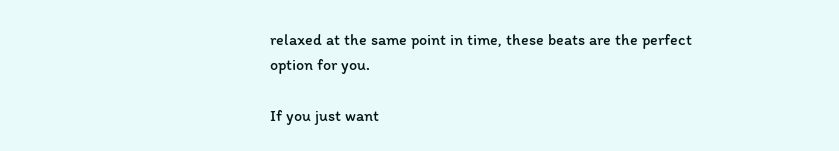relaxed at the same point in time, these beats are the perfect option for you.

If you just want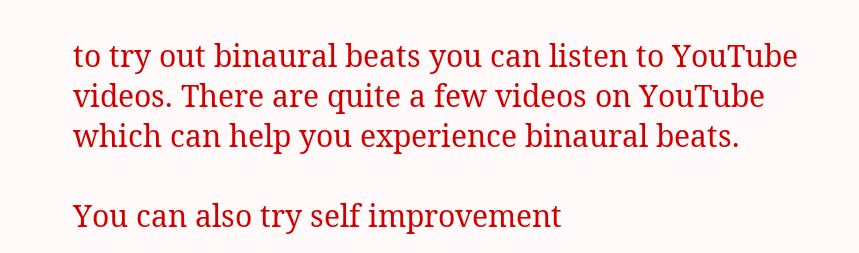to try out binaural beats you can listen to YouTube videos. There are quite a few videos on YouTube which can help you experience binaural beats.

You can also try self improvement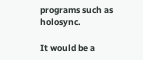programs such as holosync.

It would be a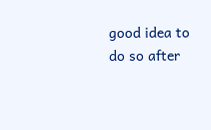good idea to do so after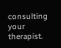consulting your therapist.